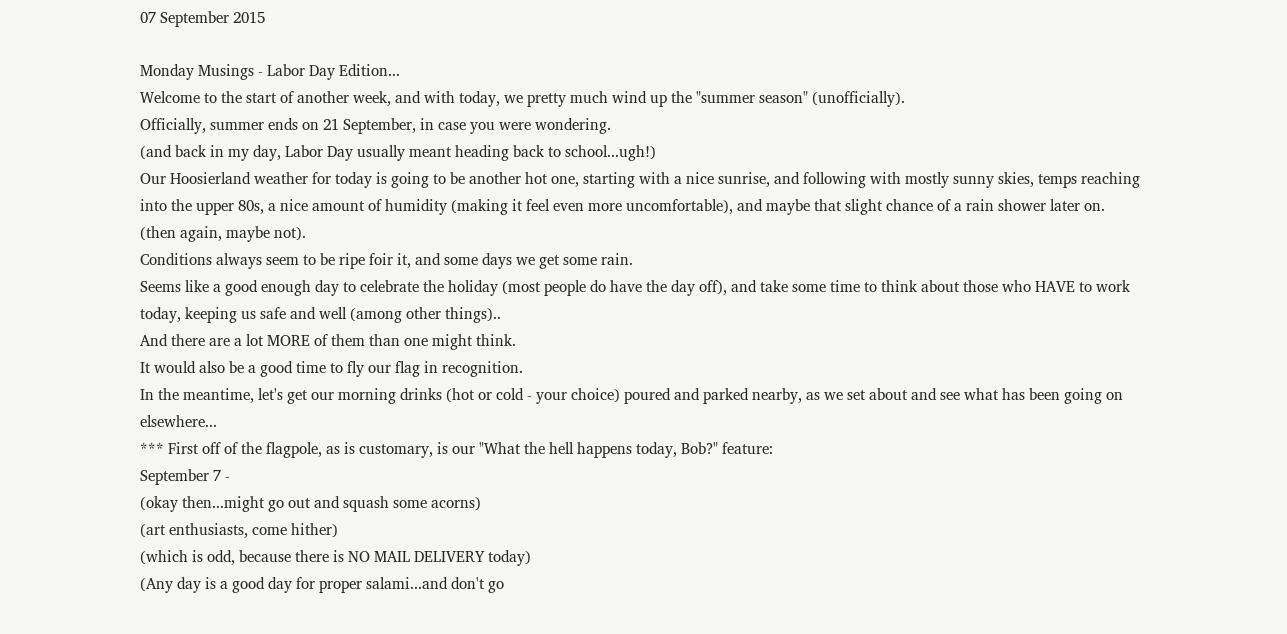07 September 2015

Monday Musings - Labor Day Edition...
Welcome to the start of another week, and with today, we pretty much wind up the "summer season" (unofficially).
Officially, summer ends on 21 September, in case you were wondering.
(and back in my day, Labor Day usually meant heading back to school...ugh!)
Our Hoosierland weather for today is going to be another hot one, starting with a nice sunrise, and following with mostly sunny skies, temps reaching into the upper 80s, a nice amount of humidity (making it feel even more uncomfortable), and maybe that slight chance of a rain shower later on.
(then again, maybe not).
Conditions always seem to be ripe foir it, and some days we get some rain.
Seems like a good enough day to celebrate the holiday (most people do have the day off), and take some time to think about those who HAVE to work today, keeping us safe and well (among other things)..
And there are a lot MORE of them than one might think.
It would also be a good time to fly our flag in recognition.
In the meantime, let's get our morning drinks (hot or cold - your choice) poured and parked nearby, as we set about and see what has been going on elsewhere...
*** First off of the flagpole, as is customary, is our "What the hell happens today, Bob?" feature:
September 7 -
(okay then...might go out and squash some acorns)
(art enthusiasts, come hither)
(which is odd, because there is NO MAIL DELIVERY today)
(Any day is a good day for proper salami...and don't go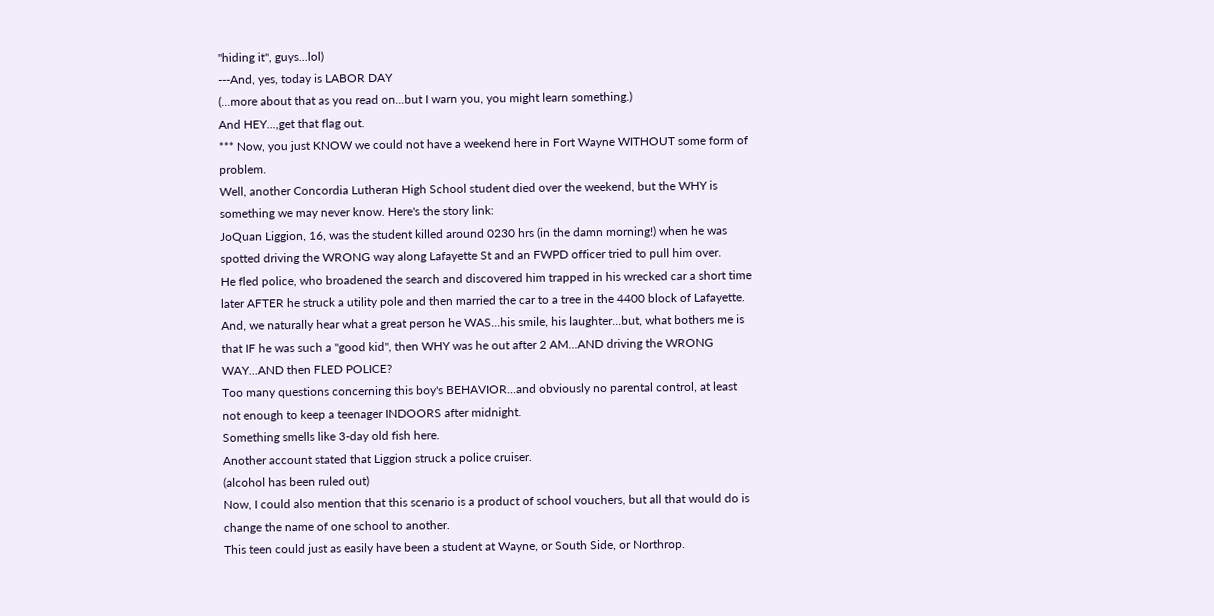"hiding it", guys...lol)
---And, yes, today is LABOR DAY
(...more about that as you read on...but I warn you, you might learn something.)
And HEY...,get that flag out.
*** Now, you just KNOW we could not have a weekend here in Fort Wayne WITHOUT some form of problem.
Well, another Concordia Lutheran High School student died over the weekend, but the WHY is something we may never know. Here's the story link:
JoQuan Liggion, 16, was the student killed around 0230 hrs (in the damn morning!) when he was spotted driving the WRONG way along Lafayette St and an FWPD officer tried to pull him over.
He fled police, who broadened the search and discovered him trapped in his wrecked car a short time later AFTER he struck a utility pole and then married the car to a tree in the 4400 block of Lafayette.
And, we naturally hear what a great person he WAS...his smile, his laughter...but, what bothers me is that IF he was such a "good kid", then WHY was he out after 2 AM...AND driving the WRONG WAY...AND then FLED POLICE?
Too many questions concerning this boy's BEHAVIOR...and obviously no parental control, at least not enough to keep a teenager INDOORS after midnight.
Something smells like 3-day old fish here.
Another account stated that Liggion struck a police cruiser.
(alcohol has been ruled out)
Now, I could also mention that this scenario is a product of school vouchers, but all that would do is change the name of one school to another.
This teen could just as easily have been a student at Wayne, or South Side, or Northrop.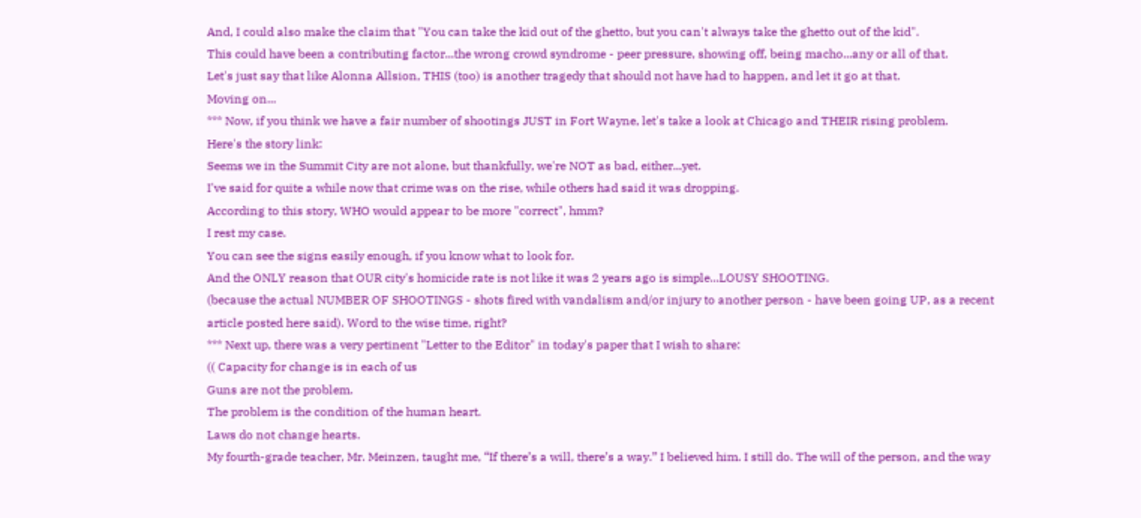And, I could also make the claim that "You can take the kid out of the ghetto, but you can't always take the ghetto out of the kid".
This could have been a contributing factor...the wrong crowd syndrome - peer pressure, showing off, being macho...any or all of that.
Let's just say that like Alonna Allsion, THIS (too) is another tragedy that should not have had to happen, and let it go at that.
Moving on...
*** Now, if you think we have a fair number of shootings JUST in Fort Wayne, let's take a look at Chicago and THEIR rising problem.
Here's the story link:
Seems we in the Summit City are not alone, but thankfully, we're NOT as bad, either...yet.
I've said for quite a while now that crime was on the rise, while others had said it was dropping.
According to this story, WHO would appear to be more "correct", hmm?
I rest my case.
You can see the signs easily enough, if you know what to look for.
And the ONLY reason that OUR city's homicide rate is not like it was 2 years ago is simple...LOUSY SHOOTING.
(because the actual NUMBER OF SHOOTINGS - shots fired with vandalism and/or injury to another person - have been going UP, as a recent article posted here said). Word to the wise time, right?
*** Next up, there was a very pertinent "Letter to the Editor" in today's paper that I wish to share:
(( Capacity for change is in each of us
Guns are not the problem.
The problem is the condition of the human heart.
Laws do not change hearts.
My fourth-grade teacher, Mr. Meinzen, taught me, “If there’s a will, there’s a way.” I believed him. I still do. The will of the person, and the way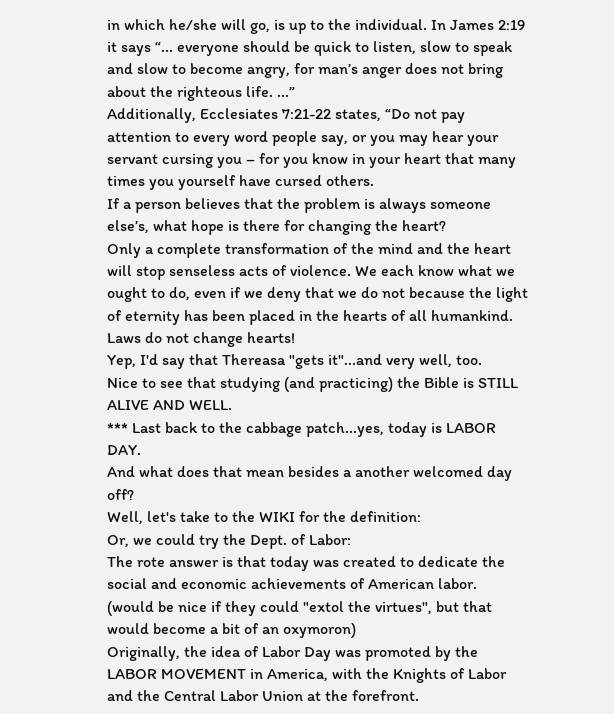in which he/she will go, is up to the individual. In James 2:19 it says “... everyone should be quick to listen, slow to speak and slow to become angry, for man’s anger does not bring about the righteous life. ...”
Additionally, Ecclesiates 7:21-22 states, “Do not pay attention to every word people say, or you may hear your servant cursing you – for you know in your heart that many times you yourself have cursed others.
If a person believes that the problem is always someone else’s, what hope is there for changing the heart?
Only a complete transformation of the mind and the heart will stop senseless acts of violence. We each know what we ought to do, even if we deny that we do not because the light of eternity has been placed in the hearts of all humankind.
Laws do not change hearts!
Yep, I'd say that Thereasa "gets it"...and very well, too.
Nice to see that studying (and practicing) the Bible is STILL ALIVE AND WELL.
*** Last back to the cabbage patch...yes, today is LABOR DAY.
And what does that mean besides a another welcomed day off?
Well, let's take to the WIKI for the definition:
Or, we could try the Dept. of Labor:
The rote answer is that today was created to dedicate the social and economic achievements of American labor.
(would be nice if they could "extol the virtues", but that would become a bit of an oxymoron)
Originally, the idea of Labor Day was promoted by the LABOR MOVEMENT in America, with the Knights of Labor and the Central Labor Union at the forefront.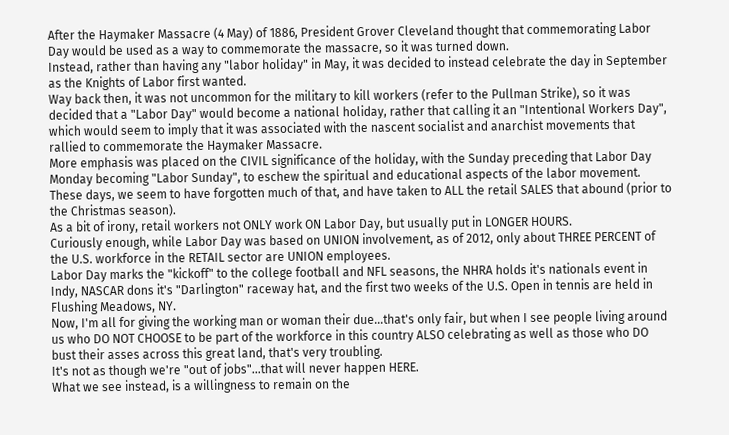After the Haymaker Massacre (4 May) of 1886, President Grover Cleveland thought that commemorating Labor Day would be used as a way to commemorate the massacre, so it was turned down.
Instead, rather than having any "labor holiday" in May, it was decided to instead celebrate the day in September as the Knights of Labor first wanted.
Way back then, it was not uncommon for the military to kill workers (refer to the Pullman Strike), so it was decided that a "Labor Day" would become a national holiday, rather that calling it an "Intentional Workers Day", which would seem to imply that it was associated with the nascent socialist and anarchist movements that rallied to commemorate the Haymaker Massacre.
More emphasis was placed on the CIVIL significance of the holiday, with the Sunday preceding that Labor Day Monday becoming "Labor Sunday", to eschew the spiritual and educational aspects of the labor movement.
These days, we seem to have forgotten much of that, and have taken to ALL the retail SALES that abound (prior to the Christmas season).
As a bit of irony, retail workers not ONLY work ON Labor Day, but usually put in LONGER HOURS.
Curiously enough, while Labor Day was based on UNION involvement, as of 2012, only about THREE PERCENT of the U.S. workforce in the RETAIL sector are UNION employees.
Labor Day marks the "kickoff" to the college football and NFL seasons, the NHRA holds it's nationals event in Indy, NASCAR dons it's "Darlington" raceway hat, and the first two weeks of the U.S. Open in tennis are held in Flushing Meadows, NY.
Now, I'm all for giving the working man or woman their due...that's only fair, but when I see people living around us who DO NOT CHOOSE to be part of the workforce in this country ALSO celebrating as well as those who DO bust their asses across this great land, that's very troubling.
It's not as though we're "out of jobs"...that will never happen HERE.
What we see instead, is a willingness to remain on the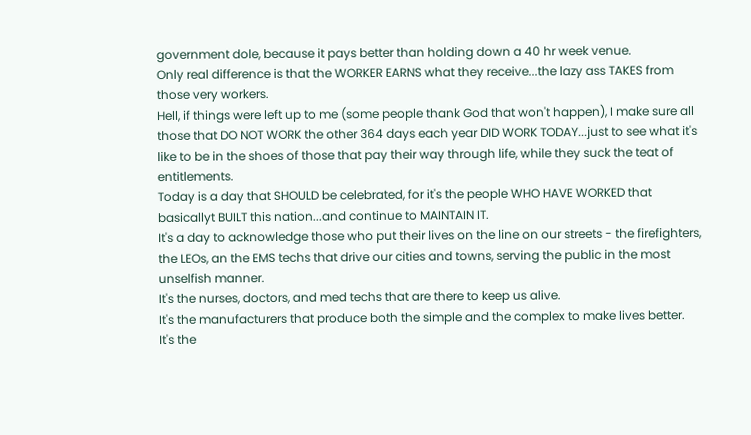government dole, because it pays better than holding down a 40 hr week venue.
Only real difference is that the WORKER EARNS what they receive...the lazy ass TAKES from those very workers.
Hell, if things were left up to me (some people thank God that won't happen), I make sure all those that DO NOT WORK the other 364 days each year DID WORK TODAY...just to see what it's like to be in the shoes of those that pay their way through life, while they suck the teat of entitlements.
Today is a day that SHOULD be celebrated, for it's the people WHO HAVE WORKED that basicallyt BUILT this nation...and continue to MAINTAIN IT.
It's a day to acknowledge those who put their lives on the line on our streets - the firefighters, the LEOs, an the EMS techs that drive our cities and towns, serving the public in the most unselfish manner.
It's the nurses, doctors, and med techs that are there to keep us alive.
It's the manufacturers that produce both the simple and the complex to make lives better.
It's the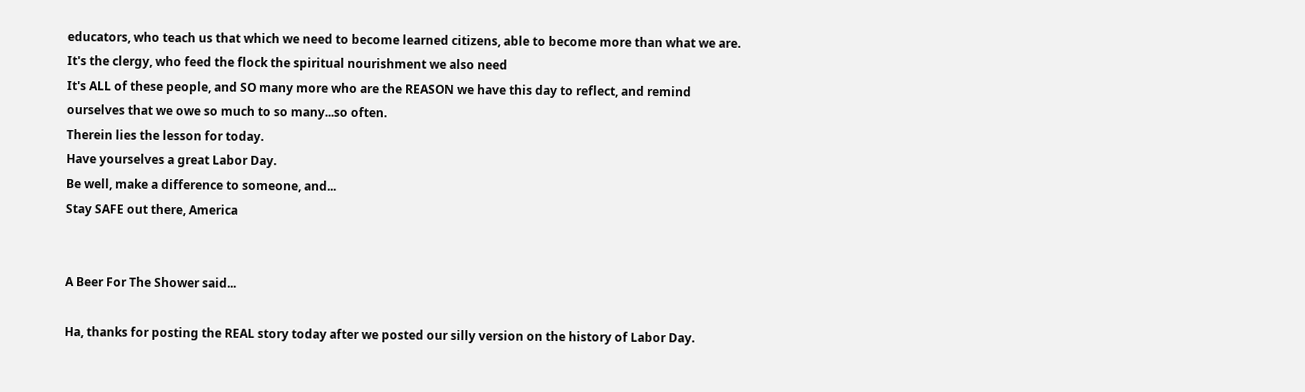educators, who teach us that which we need to become learned citizens, able to become more than what we are.
It's the clergy, who feed the flock the spiritual nourishment we also need
It's ALL of these people, and SO many more who are the REASON we have this day to reflect, and remind ourselves that we owe so much to so many...so often.
Therein lies the lesson for today.
Have yourselves a great Labor Day.
Be well, make a difference to someone, and...
Stay SAFE out there, America


A Beer For The Shower said...

Ha, thanks for posting the REAL story today after we posted our silly version on the history of Labor Day.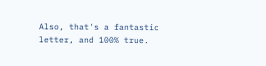Also, that's a fantastic letter, and 100% true.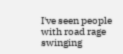I've seen people with road rage swinging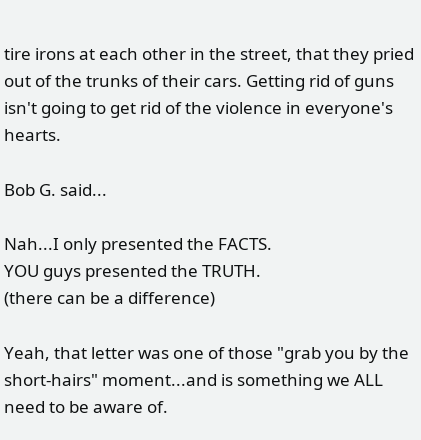tire irons at each other in the street, that they pried out of the trunks of their cars. Getting rid of guns isn't going to get rid of the violence in everyone's hearts.

Bob G. said...

Nah...I only presented the FACTS.
YOU guys presented the TRUTH.
(there can be a difference)

Yeah, that letter was one of those "grab you by the short-hairs" moment...and is something we ALL need to be aware of.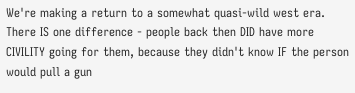We're making a return to a somewhat quasi-wild west era.
There IS one difference - people back then DID have more CIVILITY going for them, because they didn't know IF the person would pull a gun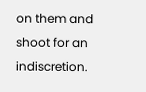on them and shoot for an indiscretion.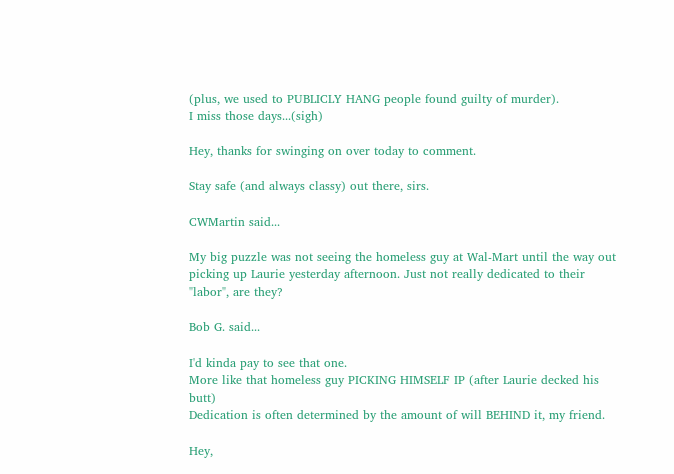(plus, we used to PUBLICLY HANG people found guilty of murder).
I miss those days...(sigh)

Hey, thanks for swinging on over today to comment.

Stay safe (and always classy) out there, sirs.

CWMartin said...

My big puzzle was not seeing the homeless guy at Wal-Mart until the way out picking up Laurie yesterday afternoon. Just not really dedicated to their "labor", are they?

Bob G. said...

I'd kinda pay to see that one.
More like that homeless guy PICKING HIMSELF IP (after Laurie decked his butt)
Dedication is often determined by the amount of will BEHIND it, my friend.

Hey,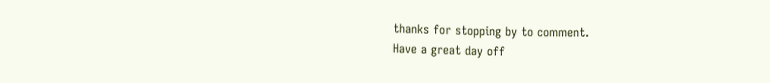thanks for stopping by to comment.
Have a great day off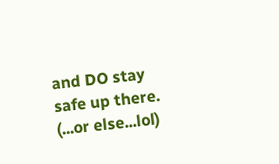and DO stay safe up there.
(...or else...lol)